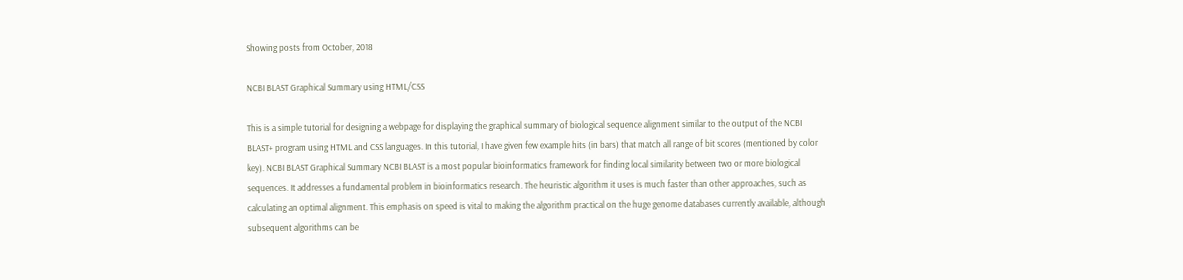Showing posts from October, 2018

NCBI BLAST Graphical Summary using HTML/CSS

This is a simple tutorial for designing a webpage for displaying the graphical summary of biological sequence alignment similar to the output of the NCBI BLAST+ program using HTML and CSS languages. In this tutorial, I have given few example hits (in bars) that match all range of bit scores (mentioned by color key). NCBI BLAST Graphical Summary NCBI BLAST is a most popular bioinformatics framework for finding local similarity between two or more biological sequences. It addresses a fundamental problem in bioinformatics research. The heuristic algorithm it uses is much faster than other approaches, such as calculating an optimal alignment. This emphasis on speed is vital to making the algorithm practical on the huge genome databases currently available, although subsequent algorithms can be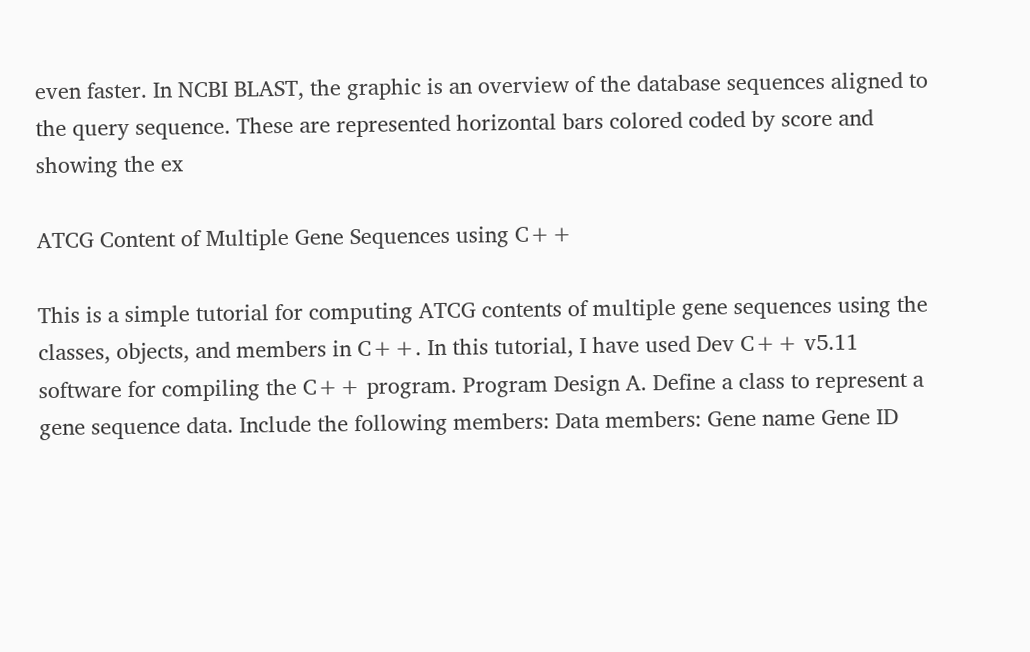even faster. In NCBI BLAST, the graphic is an overview of the database sequences aligned to the query sequence. These are represented horizontal bars colored coded by score and showing the ex

ATCG Content of Multiple Gene Sequences using C++

This is a simple tutorial for computing ATCG contents of multiple gene sequences using the classes, objects, and members in C++. In this tutorial, I have used Dev C++ v5.11 software for compiling the C++ program. Program Design A. Define a class to represent a gene sequence data. Include the following members: Data members: Gene name Gene ID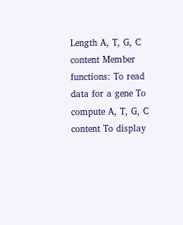Length A, T, G, C content Member functions: To read data for a gene To compute A, T, G, C content To display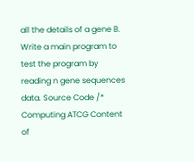all the details of a gene B. Write a main program to test the program by reading n gene sequences data. Source Code /* Computing ATCG Content of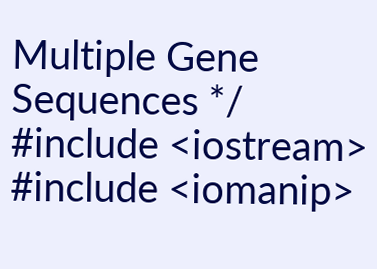Multiple Gene Sequences */ #include <iostream> #include <iomanip>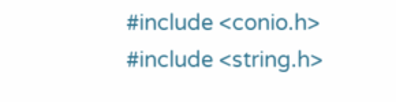#include <conio.h> #include <string.h>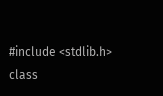#include <stdlib.h> class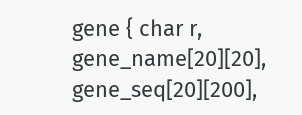gene { char r, gene_name[20][20], gene_seq[20][200],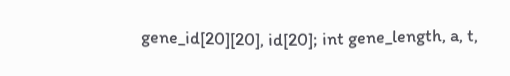gene_id[20][20], id[20]; int gene_length, a, t,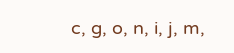c, g, o, n, i, j, m,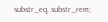substr_eq, substr_rem;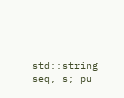std::string seq, s; pu